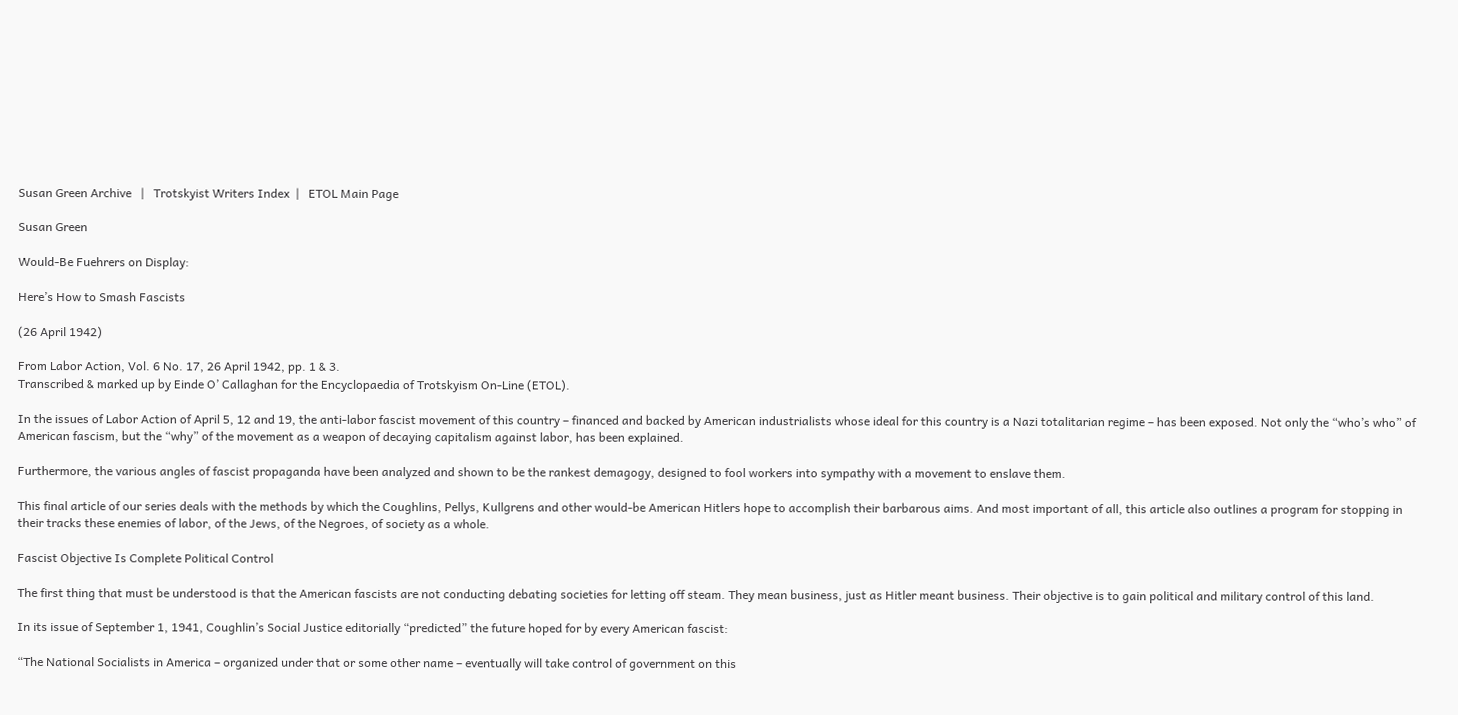Susan Green Archive   |   Trotskyist Writers Index  |   ETOL Main Page

Susan Green

Would-Be Fuehrers on Display:

Here’s How to Smash Fascists

(26 April 1942)

From Labor Action, Vol. 6 No. 17, 26 April 1942, pp. 1 & 3.
Transcribed & marked up by Einde O’ Callaghan for the Encyclopaedia of Trotskyism On-Line (ETOL).

In the issues of Labor Action of April 5, 12 and 19, the anti-labor fascist movement of this country – financed and backed by American industrialists whose ideal for this country is a Nazi totalitarian regime – has been exposed. Not only the “who’s who” of American fascism, but the “why” of the movement as a weapon of decaying capitalism against labor, has been explained.

Furthermore, the various angles of fascist propaganda have been analyzed and shown to be the rankest demagogy, designed to fool workers into sympathy with a movement to enslave them.

This final article of our series deals with the methods by which the Coughlins, Pellys, Kullgrens and other would-be American Hitlers hope to accomplish their barbarous aims. And most important of all, this article also outlines a program for stopping in their tracks these enemies of labor, of the Jews, of the Negroes, of society as a whole.

Fascist Objective Is Complete Political Control

The first thing that must be understood is that the American fascists are not conducting debating societies for letting off steam. They mean business, just as Hitler meant business. Their objective is to gain political and military control of this land.

In its issue of September 1, 1941, Coughlin’s Social Justice editorially “predicted” the future hoped for by every American fascist:

“The National Socialists in America – organized under that or some other name – eventually will take control of government on this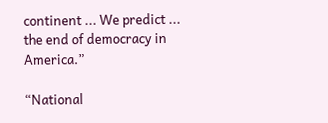continent ... We predict ... the end of democracy in America.”

“National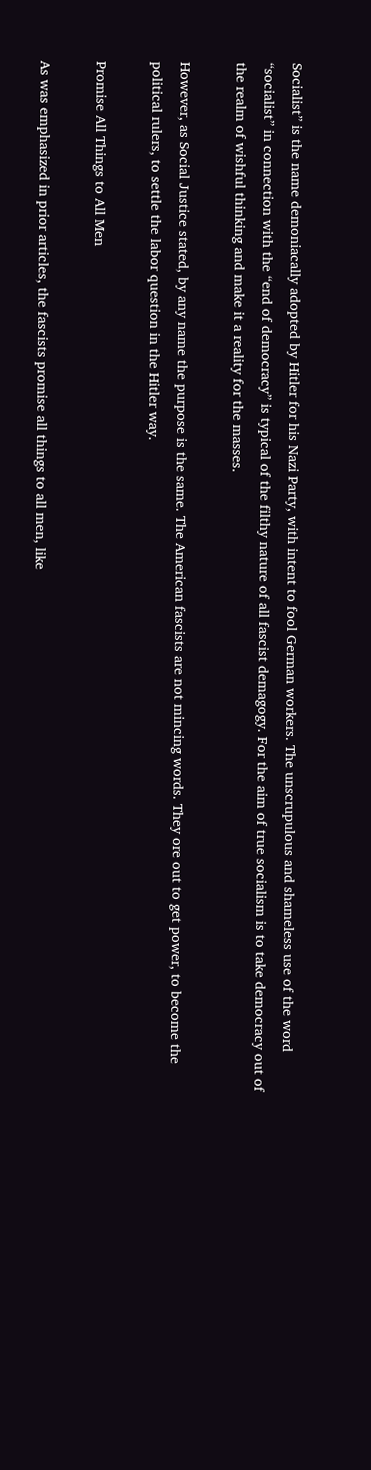Socialist” is the name demoniacally adopted by Hitler for his Nazi Party, with intent to fool German workers. The unscrupulous and shameless use of the word “socialist” in connection with the “end of democracy” is typical of the filthy nature of all fascist demagogy. For the aim of true socialism is to take democracy out of the realm of wishful thinking and make it a reality for the masses.

However, as Social Justice stated, by any name the purpose is the same. The American fascists are not mincing words. They ore out to get power, to become the political rulers, to settle the labor question in the Hitler way.

Promise All Things to All Men

As was emphasized in prior articles, the fascists promise all things to all men, like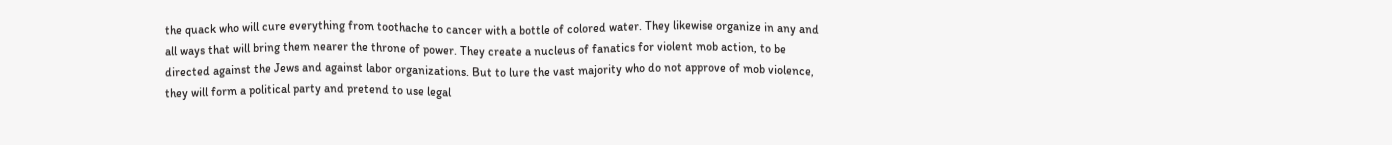the quack who will cure everything from toothache to cancer with a bottle of colored water. They likewise organize in any and all ways that will bring them nearer the throne of power. They create a nucleus of fanatics for violent mob action, to be directed against the Jews and against labor organizations. But to lure the vast majority who do not approve of mob violence, they will form a political party and pretend to use legal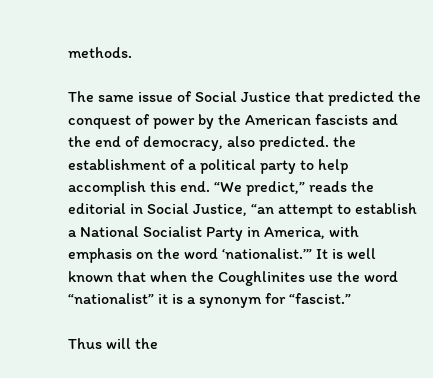methods.

The same issue of Social Justice that predicted the conquest of power by the American fascists and the end of democracy, also predicted. the establishment of a political party to help accomplish this end. “We predict,” reads the editorial in Social Justice, “an attempt to establish a National Socialist Party in America, with emphasis on the word ‘nationalist.’” It is well known that when the Coughlinites use the word “nationalist” it is a synonym for “fascist.”

Thus will the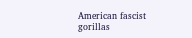American fascist gorillas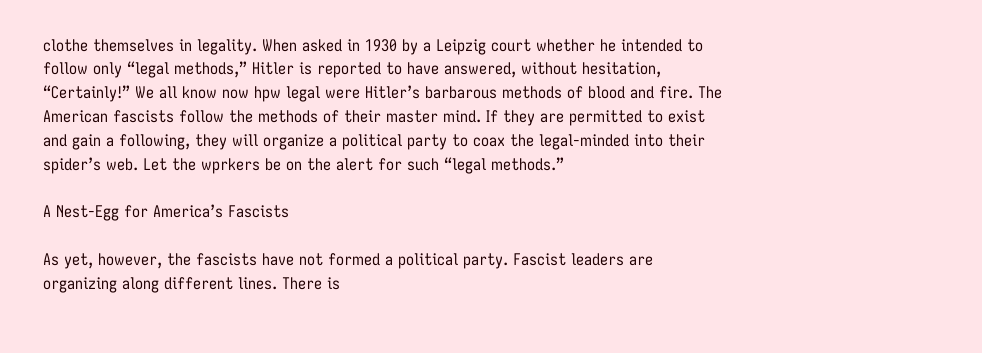clothe themselves in legality. When asked in 1930 by a Leipzig court whether he intended to follow only “legal methods,” Hitler is reported to have answered, without hesitation, “Certainly!” We all know now hpw legal were Hitler’s barbarous methods of blood and fire. The American fascists follow the methods of their master mind. If they are permitted to exist and gain a following, they will organize a political party to coax the legal-minded into their spider’s web. Let the wprkers be on the alert for such “legal methods.”

A Nest-Egg for America’s Fascists

As yet, however, the fascists have not formed a political party. Fascist leaders are organizing along different lines. There is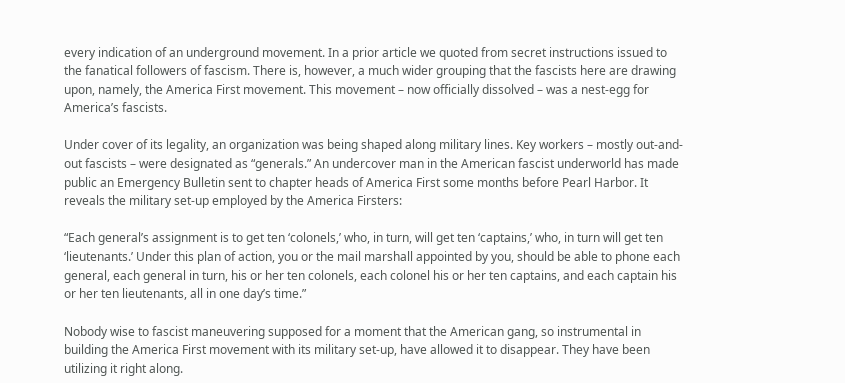every indication of an underground movement. In a prior article we quoted from secret instructions issued to the fanatical followers of fascism. There is, however, a much wider grouping that the fascists here are drawing upon, namely, the America First movement. This movement – now officially dissolved – was a nest-egg for America’s fascists.

Under cover of its legality, an organization was being shaped along military lines. Key workers – mostly out-and-out fascists – were designated as “generals.” An undercover man in the American fascist underworld has made public an Emergency Bulletin sent to chapter heads of America First some months before Pearl Harbor. It reveals the military set-up employed by the America Firsters:

“Each general’s assignment is to get ten ‘colonels,’ who, in turn, will get ten ‘captains,’ who, in turn will get ten ‘lieutenants.’ Under this plan of action, you or the mail marshall appointed by you, should be able to phone each general, each general in turn, his or her ten colonels, each colonel his or her ten captains, and each captain his or her ten lieutenants, all in one day’s time.”

Nobody wise to fascist maneuvering supposed for a moment that the American gang, so instrumental in building the America First movement with its military set-up, have allowed it to disappear. They have been utilizing it right along.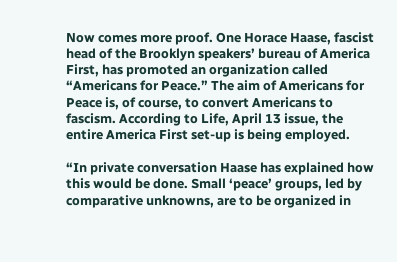Now comes more proof. One Horace Haase, fascist head of the Brooklyn speakers’ bureau of America First, has promoted an organization called “Americans for Peace.” The aim of Americans for Peace is, of course, to convert Americans to fascism. According to Life, April 13 issue, the entire America First set-up is being employed.

“In private conversation Haase has explained how this would be done. Small ‘peace’ groups, led by comparative unknowns, are to be organized in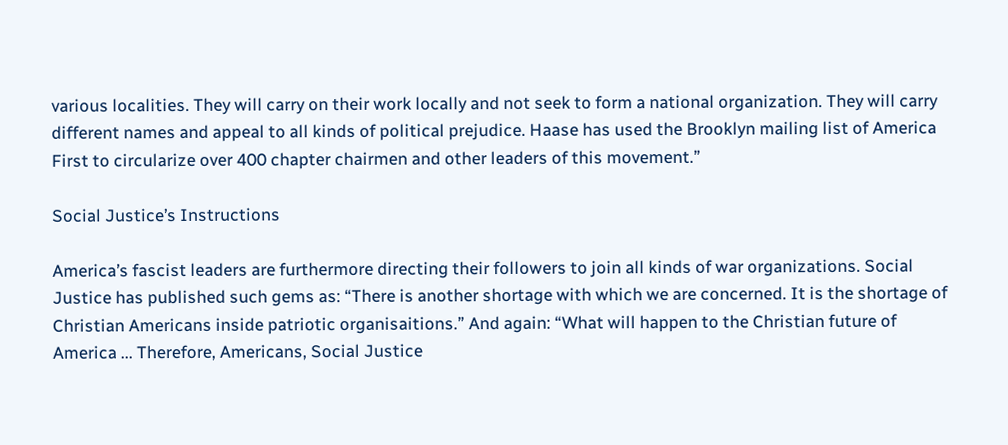various localities. They will carry on their work locally and not seek to form a national organization. They will carry different names and appeal to all kinds of political prejudice. Haase has used the Brooklyn mailing list of America First to circularize over 400 chapter chairmen and other leaders of this movement.”

Social Justice’s Instructions

America’s fascist leaders are furthermore directing their followers to join all kinds of war organizations. Social Justice has published such gems as: “There is another shortage with which we are concerned. It is the shortage of Christian Americans inside patriotic organisaitions.” And again: “What will happen to the Christian future of America ... Therefore, Americans, Social Justice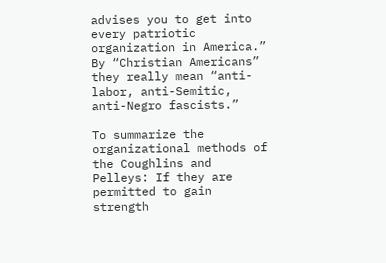advises you to get into every patriotic organization in America.” By “Christian Americans” they really mean “anti-labor, anti-Semitic, anti-Negro fascists.”

To summarize the organizational methods of the Coughlins and Pelleys: If they are permitted to gain strength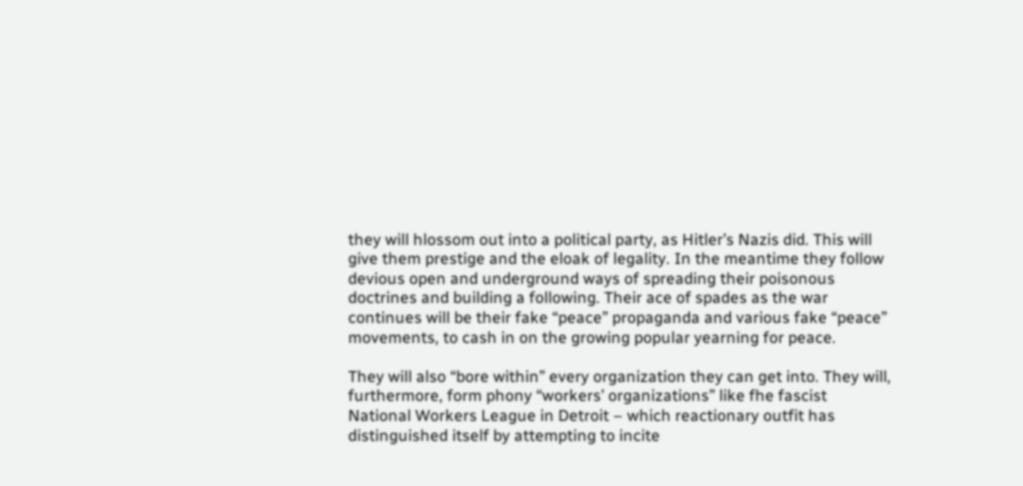they will hlossom out into a political party, as Hitler’s Nazis did. This will give them prestige and the eloak of legality. In the meantime they follow devious open and underground ways of spreading their poisonous doctrines and building a following. Their ace of spades as the war continues will be their fake “peace” propaganda and various fake “peace” movements, to cash in on the growing popular yearning for peace.

They will also “bore within” every organization they can get into. They will, furthermore, form phony “workers’ organizations” like fhe fascist National Workers League in Detroit – which reactionary outfit has distinguished itself by attempting to incite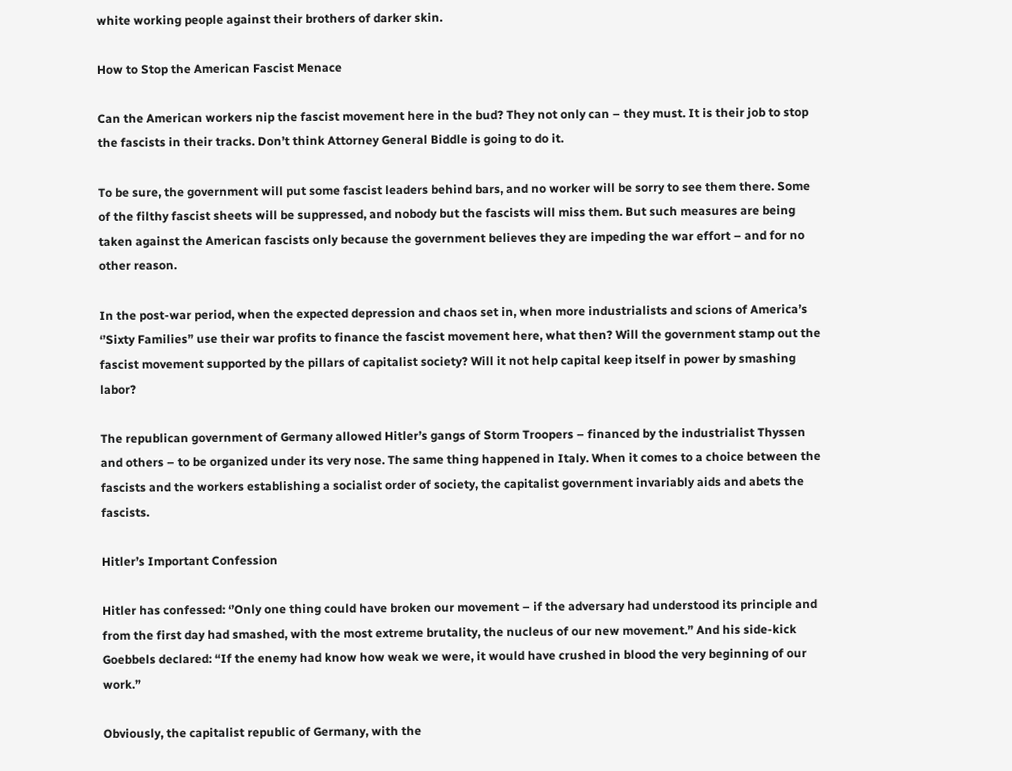white working people against their brothers of darker skin.

How to Stop the American Fascist Menace

Can the American workers nip the fascist movement here in the bud? They not only can – they must. It is their job to stop the fascists in their tracks. Don’t think Attorney General Biddle is going to do it.

To be sure, the government will put some fascist leaders behind bars, and no worker will be sorry to see them there. Some of the filthy fascist sheets will be suppressed, and nobody but the fascists will miss them. But such measures are being taken against the American fascists only because the government believes they are impeding the war effort – and for no other reason.

In the post-war period, when the expected depression and chaos set in, when more industrialists and scions of America’s ‘’Sixty Families” use their war profits to finance the fascist movement here, what then? Will the government stamp out the fascist movement supported by the pillars of capitalist society? Will it not help capital keep itself in power by smashing labor?

The republican government of Germany allowed Hitler’s gangs of Storm Troopers – financed by the industrialist Thyssen and others – to be organized under its very nose. The same thing happened in Italy. When it comes to a choice between the fascists and the workers establishing a socialist order of society, the capitalist government invariably aids and abets the fascists.

Hitler’s Important Confession

Hitler has confessed: ‘’Only one thing could have broken our movement – if the adversary had understood its principle and from the first day had smashed, with the most extreme brutality, the nucleus of our new movement.” And his side-kick Goebbels declared: “If the enemy had know how weak we were, it would have crushed in blood the very beginning of our work.”

Obviously, the capitalist republic of Germany, with the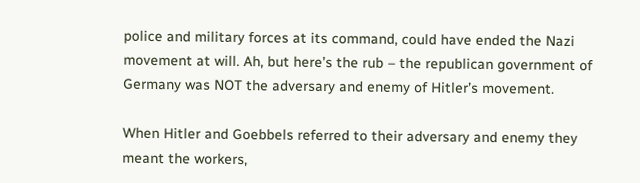police and military forces at its command, could have ended the Nazi movement at will. Ah, but here’s the rub – the republican government of Germany was NOT the adversary and enemy of Hitler’s movement.

When Hitler and Goebbels referred to their adversary and enemy they meant the workers,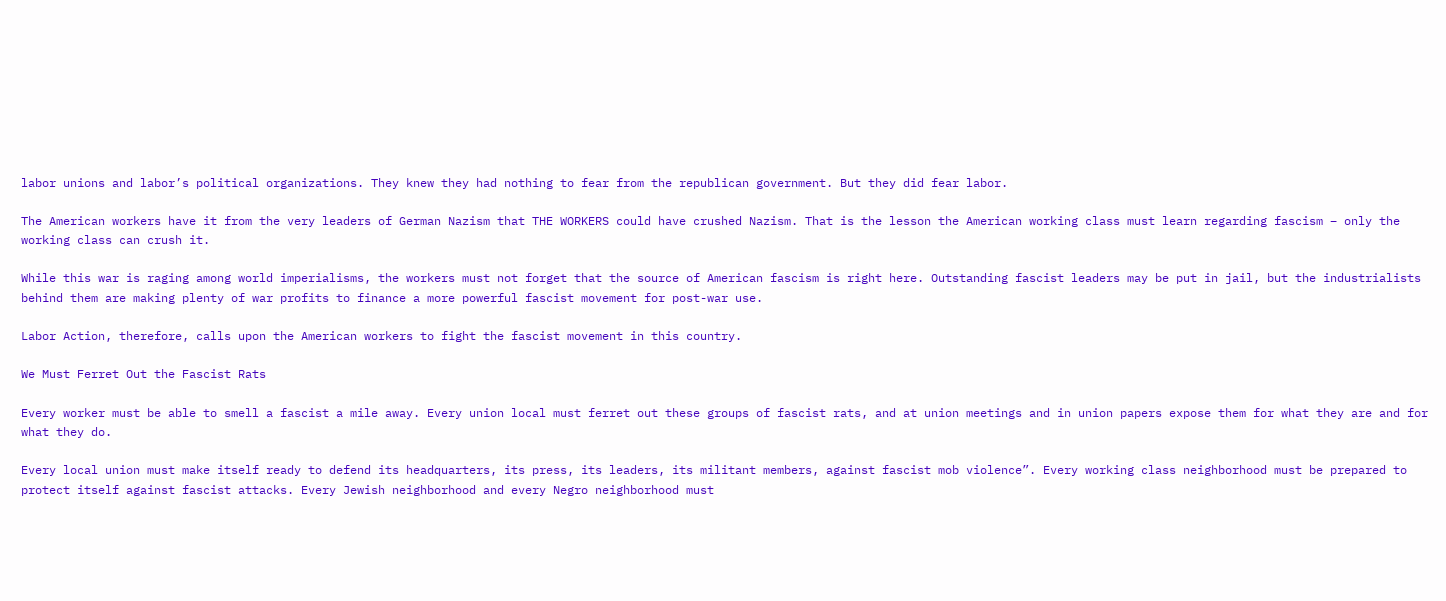labor unions and labor’s political organizations. They knew they had nothing to fear from the republican government. But they did fear labor.

The American workers have it from the very leaders of German Nazism that THE WORKERS could have crushed Nazism. That is the lesson the American working class must learn regarding fascism – only the working class can crush it.

While this war is raging among world imperialisms, the workers must not forget that the source of American fascism is right here. Outstanding fascist leaders may be put in jail, but the industrialists behind them are making plenty of war profits to finance a more powerful fascist movement for post-war use.

Labor Action, therefore, calls upon the American workers to fight the fascist movement in this country.

We Must Ferret Out the Fascist Rats

Every worker must be able to smell a fascist a mile away. Every union local must ferret out these groups of fascist rats, and at union meetings and in union papers expose them for what they are and for what they do.

Every local union must make itself ready to defend its headquarters, its press, its leaders, its militant members, against fascist mob violence”. Every working class neighborhood must be prepared to protect itself against fascist attacks. Every Jewish neighborhood and every Negro neighborhood must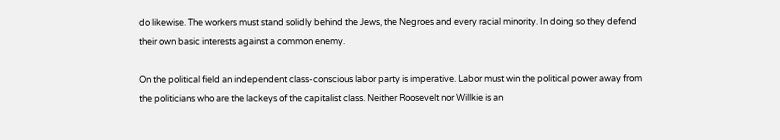do likewise. The workers must stand solidly behind the Jews, the Negroes and every racial minority. In doing so they defend their own basic interests against a common enemy.

On the political field an independent class-conscious labor party is imperative. Labor must win the political power away from the politicians who are the lackeys of the capitalist class. Neither Roosevelt nor Willkie is an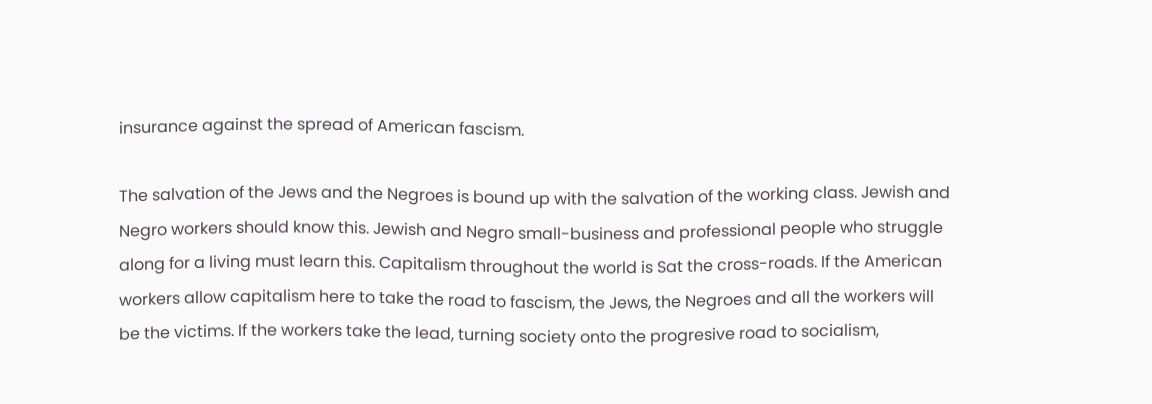insurance against the spread of American fascism.

The salvation of the Jews and the Negroes is bound up with the salvation of the working class. Jewish and Negro workers should know this. Jewish and Negro small-business and professional people who struggle along for a living must learn this. Capitalism throughout the world is Sat the cross-roads. If the American workers allow capitalism here to take the road to fascism, the Jews, the Negroes and all the workers will be the victims. If the workers take the lead, turning society onto the progresive road to socialism,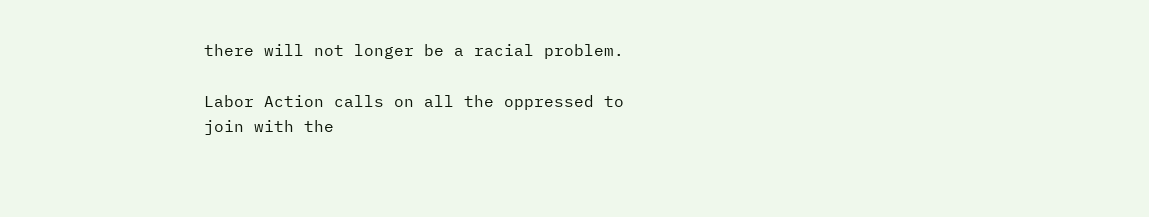there will not longer be a racial problem.

Labor Action calls on all the oppressed to join with the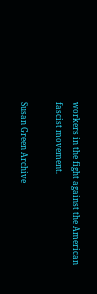workers in the fight against the American fascist movement.

Susan Green Archive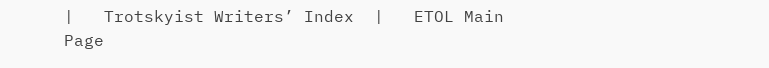|   Trotskyist Writers’ Index  |   ETOL Main Page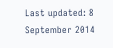Last updated: 8 September 2014